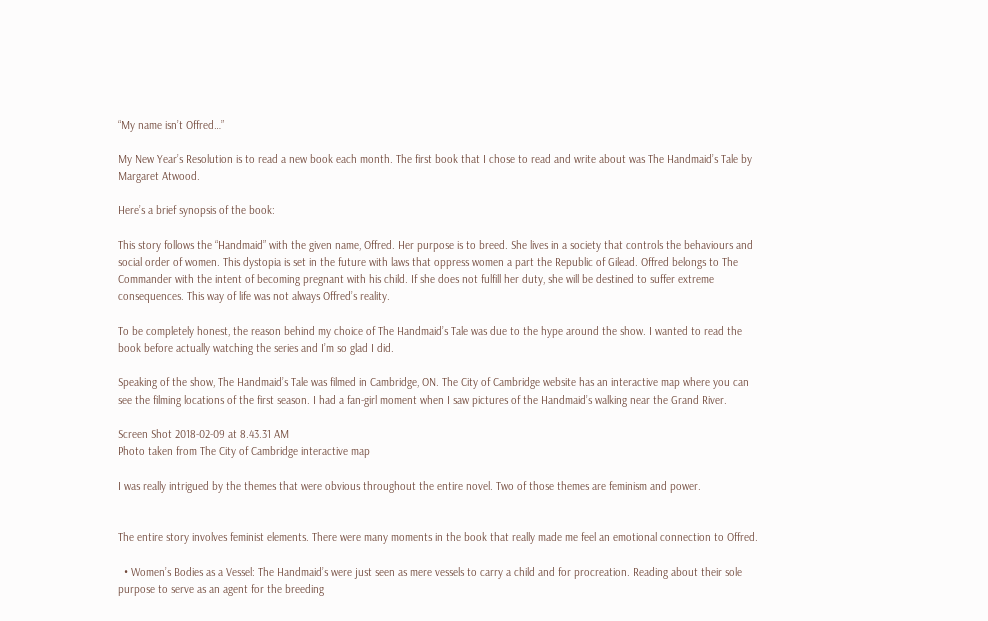“My name isn’t Offred…”

My New Year’s Resolution is to read a new book each month. The first book that I chose to read and write about was The Handmaid’s Tale by Margaret Atwood.

Here’s a brief synopsis of the book:

This story follows the “Handmaid” with the given name, Offred. Her purpose is to breed. She lives in a society that controls the behaviours and social order of women. This dystopia is set in the future with laws that oppress women a part the Republic of Gilead. Offred belongs to The Commander with the intent of becoming pregnant with his child. If she does not fulfill her duty, she will be destined to suffer extreme consequences. This way of life was not always Offred’s reality.

To be completely honest, the reason behind my choice of The Handmaid’s Tale was due to the hype around the show. I wanted to read the book before actually watching the series and I’m so glad I did.

Speaking of the show, The Handmaid’s Tale was filmed in Cambridge, ON. The City of Cambridge website has an interactive map where you can see the filming locations of the first season. I had a fan-girl moment when I saw pictures of the Handmaid’s walking near the Grand River.

Screen Shot 2018-02-09 at 8.43.31 AM
Photo taken from The City of Cambridge interactive map

I was really intrigued by the themes that were obvious throughout the entire novel. Two of those themes are feminism and power.


The entire story involves feminist elements. There were many moments in the book that really made me feel an emotional connection to Offred.

  • Women’s Bodies as a Vessel: The Handmaid’s were just seen as mere vessels to carry a child and for procreation. Reading about their sole purpose to serve as an agent for the breeding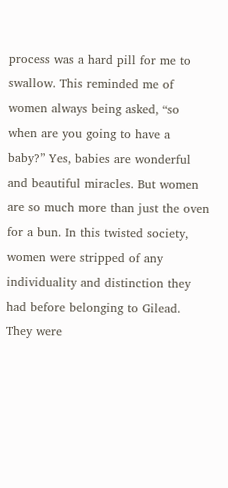process was a hard pill for me to swallow. This reminded me of women always being asked, “so when are you going to have a baby?” Yes, babies are wonderful and beautiful miracles. But women are so much more than just the oven for a bun. In this twisted society, women were stripped of any individuality and distinction they had before belonging to Gilead. They were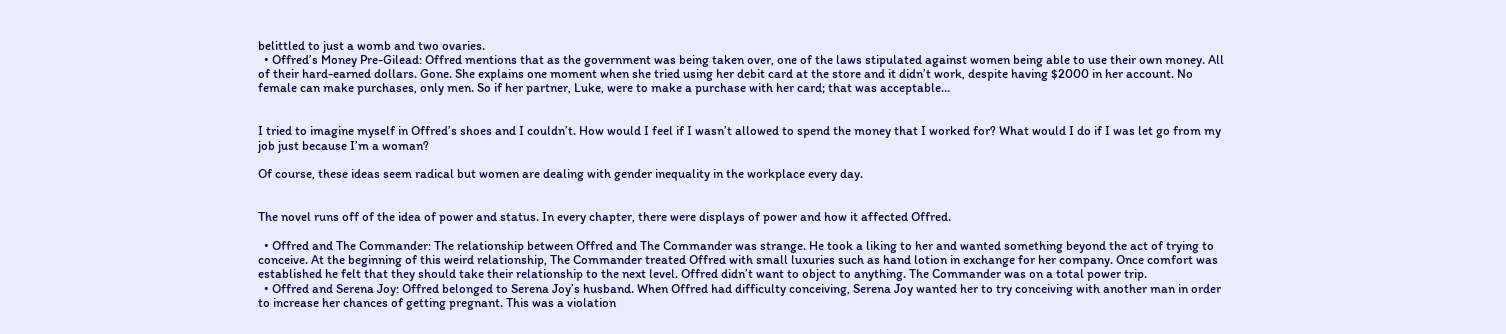belittled to just a womb and two ovaries.
  • Offred’s Money Pre-Gilead: Offred mentions that as the government was being taken over, one of the laws stipulated against women being able to use their own money. All of their hard-earned dollars. Gone. She explains one moment when she tried using her debit card at the store and it didn’t work, despite having $2000 in her account. No female can make purchases, only men. So if her partner, Luke, were to make a purchase with her card; that was acceptable…


I tried to imagine myself in Offred’s shoes and I couldn’t. How would I feel if I wasn’t allowed to spend the money that I worked for? What would I do if I was let go from my job just because I’m a woman?

Of course, these ideas seem radical but women are dealing with gender inequality in the workplace every day.


The novel runs off of the idea of power and status. In every chapter, there were displays of power and how it affected Offred.

  • Offred and The Commander: The relationship between Offred and The Commander was strange. He took a liking to her and wanted something beyond the act of trying to conceive. At the beginning of this weird relationship, The Commander treated Offred with small luxuries such as hand lotion in exchange for her company. Once comfort was established he felt that they should take their relationship to the next level. Offred didn’t want to object to anything. The Commander was on a total power trip.
  • Offred and Serena Joy: Offred belonged to Serena Joy’s husband. When Offred had difficulty conceiving, Serena Joy wanted her to try conceiving with another man in order to increase her chances of getting pregnant. This was a violation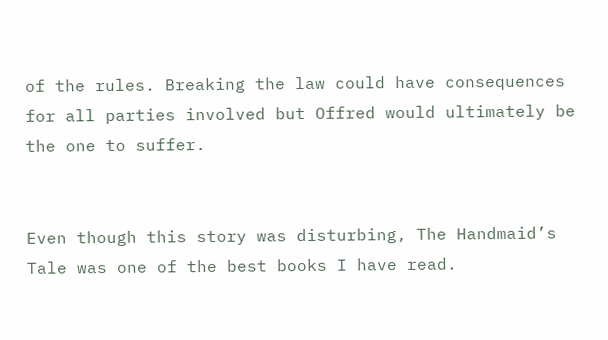of the rules. Breaking the law could have consequences for all parties involved but Offred would ultimately be the one to suffer.


Even though this story was disturbing, The Handmaid’s Tale was one of the best books I have read.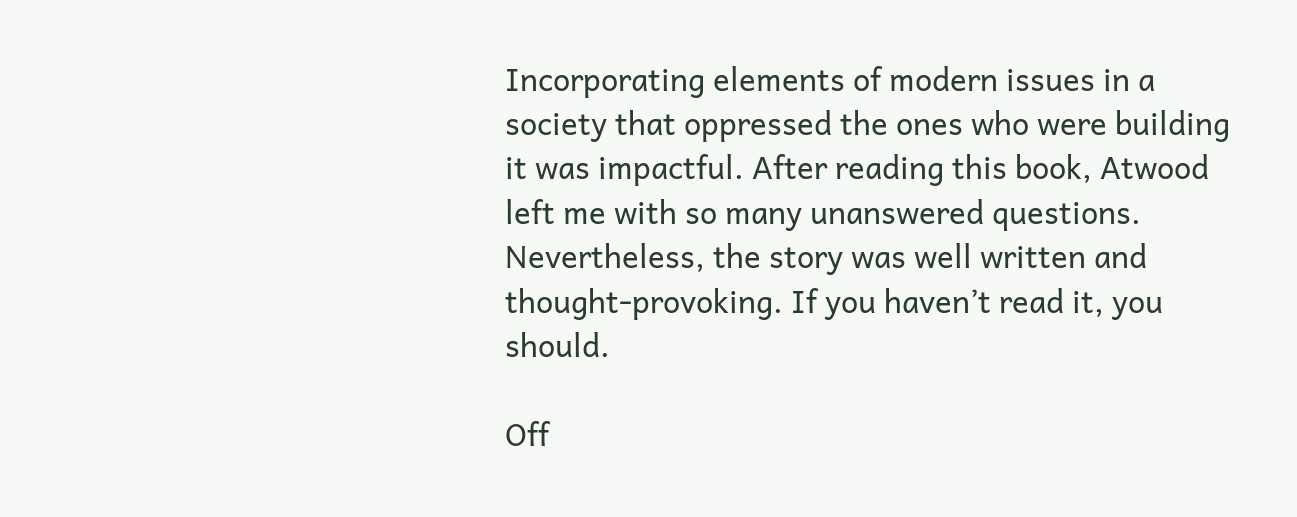Incorporating elements of modern issues in a society that oppressed the ones who were building it was impactful. After reading this book, Atwood left me with so many unanswered questions. Nevertheless, the story was well written and thought-provoking. If you haven’t read it, you should.

Off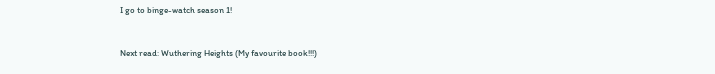I go to binge-watch season 1!


Next read: Wuthering Heights (My favourite book!!!)